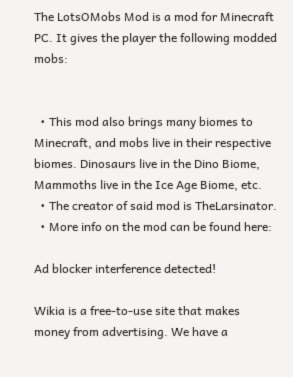The LotsOMobs Mod is a mod for Minecraft PC. It gives the player the following modded mobs:


  • This mod also brings many biomes to Minecraft, and mobs live in their respective biomes. Dinosaurs live in the Dino Biome, Mammoths live in the Ice Age Biome, etc.
  • The creator of said mod is TheLarsinator.
  • More info on the mod can be found here:

Ad blocker interference detected!

Wikia is a free-to-use site that makes money from advertising. We have a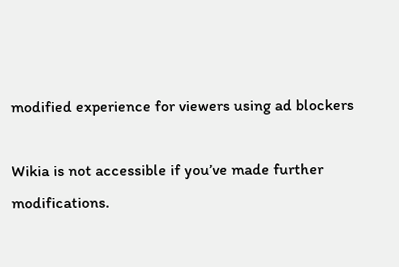modified experience for viewers using ad blockers

Wikia is not accessible if you’ve made further modifications.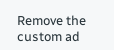Remove the custom ad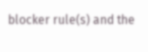blocker rule(s) and the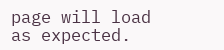page will load as expected.